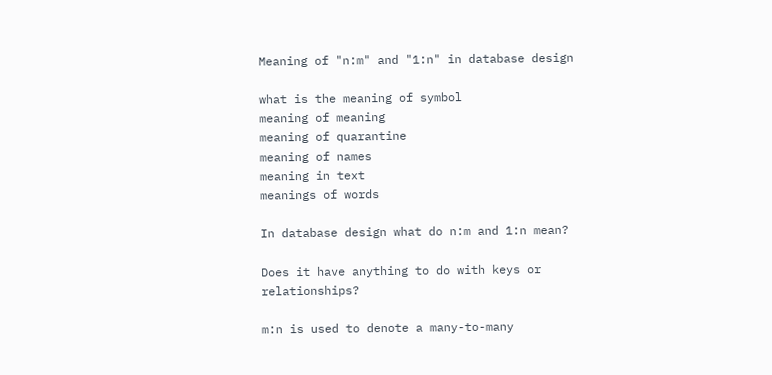Meaning of "n:m" and "1:n" in database design

what is the meaning of symbol
meaning of meaning
meaning of quarantine
meaning of names
meaning in text
meanings of words

In database design what do n:m and 1:n mean?

Does it have anything to do with keys or relationships?

m:n is used to denote a many-to-many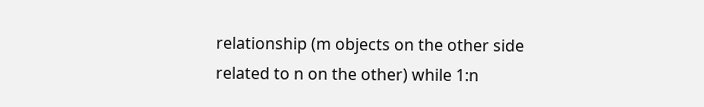relationship (m objects on the other side related to n on the other) while 1:n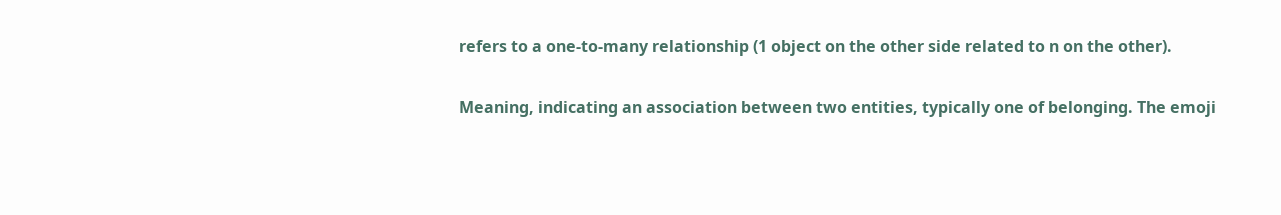refers to a one-to-many relationship (1 object on the other side related to n on the other).

Meaning, indicating an association between two entities, typically one of belonging. The emoji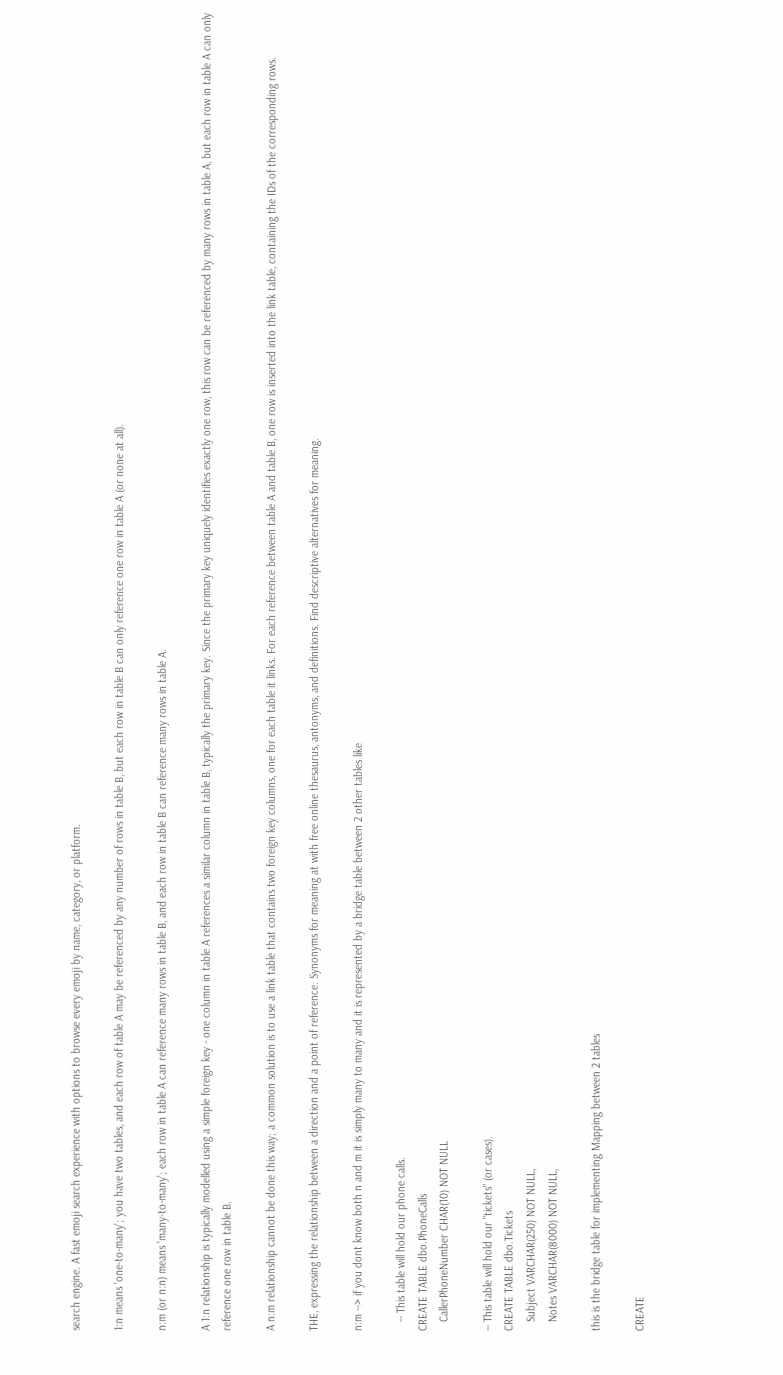search engine. A fast emoji search experience with options to browse every emoji by name, category, or platform.

1:n means 'one-to-many'; you have two tables, and each row of table A may be referenced by any number of rows in table B, but each row in table B can only reference one row in table A (or none at all).

n:m (or n:n) means 'many-to-many'; each row in table A can reference many rows in table B, and each row in table B can reference many rows in table A.

A 1:n relationship is typically modelled using a simple foreign key - one column in table A references a similar column in table B, typically the primary key. Since the primary key uniquely identifies exactly one row, this row can be referenced by many rows in table A, but each row in table A can only reference one row in table B.

A n:m relationship cannot be done this way; a common solution is to use a link table that contains two foreign key columns, one for each table it links. For each reference between table A and table B, one row is inserted into the link table, containing the IDs of the corresponding rows.

THE, expressing the relationship between a direction and a point of reference. Synonyms for meaning at with free online thesaurus, antonyms, and definitions. Find descriptive alternatives for meaning.

n:m --> if you dont know both n and m it is simply many to many and it is represented by a bridge table between 2 other tables like

   -- This table will hold our phone calls.
CREATE TABLE dbo.PhoneCalls
   CallerPhoneNumber CHAR(10) NOT NULL

-- This table will hold our "tickets" (or cases).
CREATE TABLE dbo.Tickets
   Subject VARCHAR(250) NOT NULL,
   Notes VARCHAR(8000) NOT NULL,

this is the bridge table for implementing Mapping between 2 tables

CREATE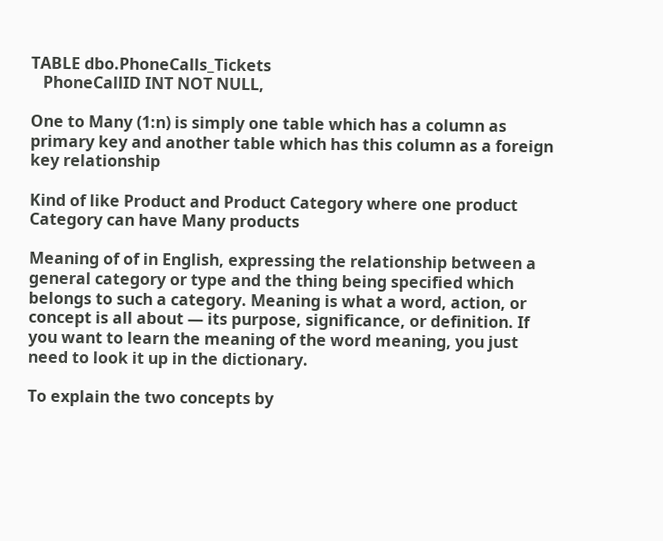TABLE dbo.PhoneCalls_Tickets
   PhoneCallID INT NOT NULL,

One to Many (1:n) is simply one table which has a column as primary key and another table which has this column as a foreign key relationship

Kind of like Product and Product Category where one product Category can have Many products

Meaning of of in English, expressing the relationship between a general category or type and the thing being specified which belongs to such a category. Meaning is what a word, action, or concept is all about — its purpose, significance, or definition. If you want to learn the meaning of the word meaning, you just need to look it up in the dictionary.

To explain the two concepts by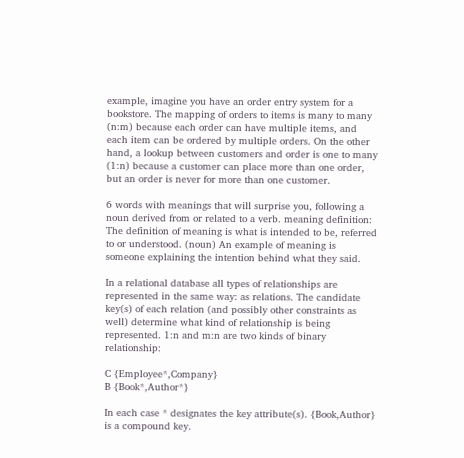example, imagine you have an order entry system for a bookstore. The mapping of orders to items is many to many (n:m) because each order can have multiple items, and each item can be ordered by multiple orders. On the other hand, a lookup between customers and order is one to many (1:n) because a customer can place more than one order, but an order is never for more than one customer.

6 words with meanings that will surprise you, following a noun derived from or related to a verb. meaning definition: The definition of meaning is what is intended to be, referred to or understood. (noun) An example of meaning is someone explaining the intention behind what they said.

In a relational database all types of relationships are represented in the same way: as relations. The candidate key(s) of each relation (and possibly other constraints as well) determine what kind of relationship is being represented. 1:n and m:n are two kinds of binary relationship:

C {Employee*,Company}
B {Book*,Author*}

In each case * designates the key attribute(s). {Book,Author} is a compound key.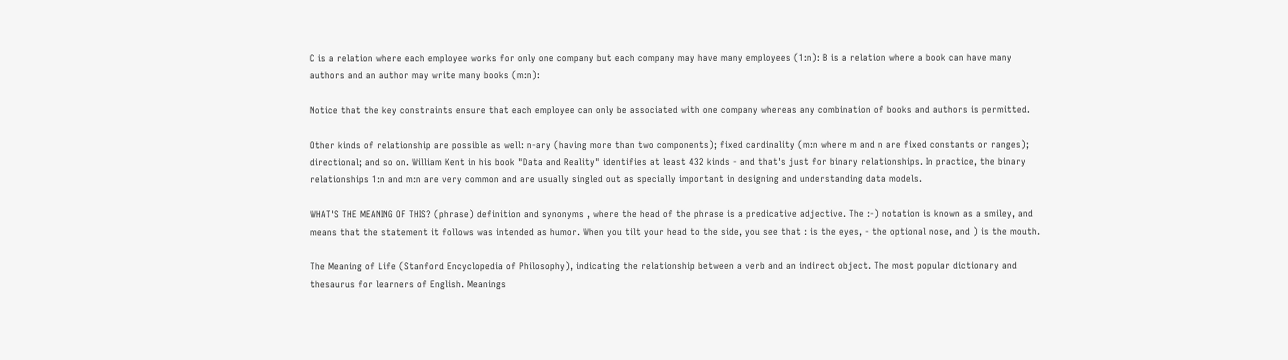C is a relation where each employee works for only one company but each company may have many employees (1:n): B is a relation where a book can have many authors and an author may write many books (m:n):

Notice that the key constraints ensure that each employee can only be associated with one company whereas any combination of books and authors is permitted.

Other kinds of relationship are possible as well: n-ary (having more than two components); fixed cardinality (m:n where m and n are fixed constants or ranges); directional; and so on. William Kent in his book "Data and Reality" identifies at least 432 kinds - and that's just for binary relationships. In practice, the binary relationships 1:n and m:n are very common and are usually singled out as specially important in designing and understanding data models.

WHAT'S THE MEANING OF THIS? (phrase) definition and synonyms , where the head of the phrase is a predicative adjective. The :-) notation is known as a smiley, and means that the statement it follows was intended as humor. When you tilt your head to the side, you see that : is the eyes, - the optional nose, and ) is the mouth.

The Meaning of Life (Stanford Encyclopedia of Philosophy), indicating the relationship between a verb and an indirect object. The most popular dictionary and thesaurus for learners of English. Meanings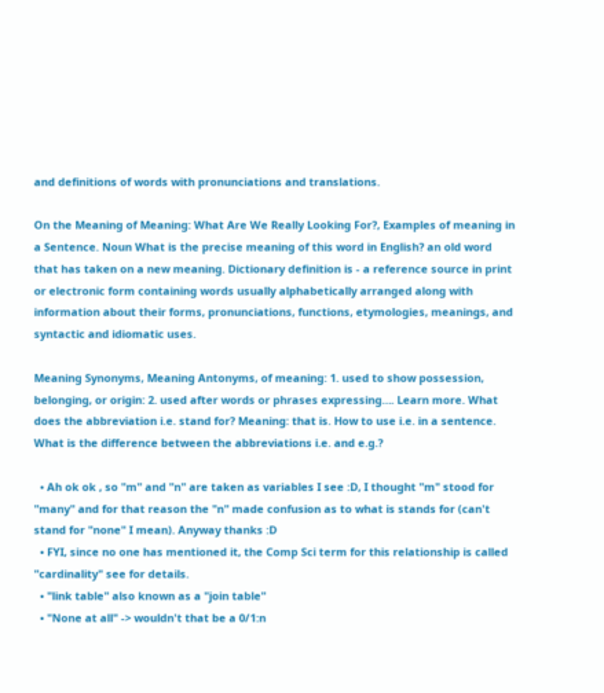and definitions of words with pronunciations and translations.

On the Meaning of Meaning: What Are We Really Looking For?, Examples of meaning in a Sentence. Noun What is the precise meaning of this word in English? an old word that has taken on a new meaning. Dictionary definition is - a reference source in print or electronic form containing words usually alphabetically arranged along with information about their forms, pronunciations, functions, etymologies, meanings, and syntactic and idiomatic uses.

Meaning Synonyms, Meaning Antonyms, of meaning: 1. used to show possession, belonging, or origin: 2. used after words or phrases expressing…. Learn more. What does the abbreviation i.e. stand for? Meaning: that is. How to use i.e. in a sentence. What is the difference between the abbreviations i.e. and e.g.?

  • Ah ok ok , so "m" and "n" are taken as variables I see :D, I thought "m" stood for "many" and for that reason the "n" made confusion as to what is stands for (can't stand for "none" I mean). Anyway thanks :D
  • FYI, since no one has mentioned it, the Comp Sci term for this relationship is called "cardinality" see for details.
  • "link table" also known as a "join table"
  • "None at all" -> wouldn't that be a 0/1:n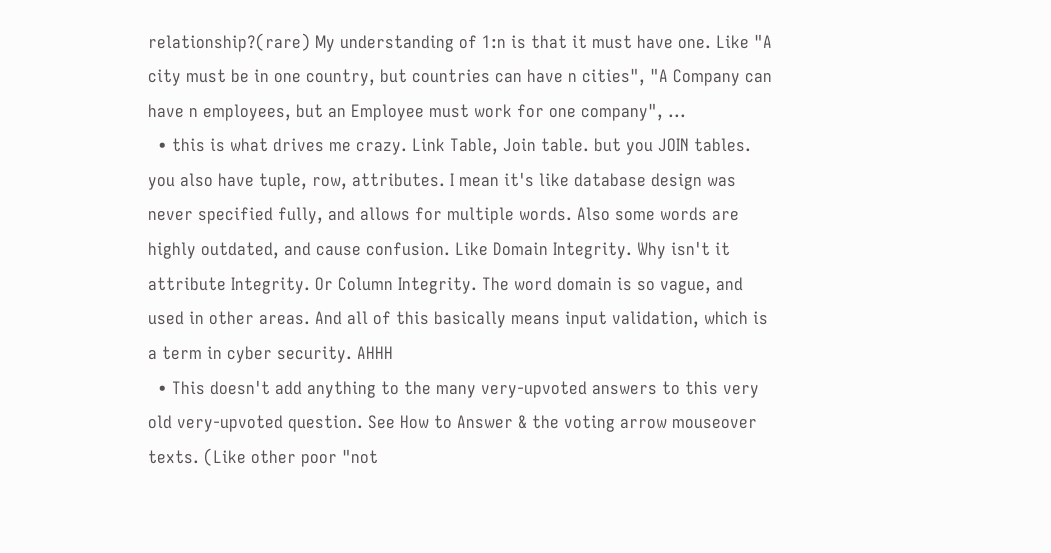relationship?(rare) My understanding of 1:n is that it must have one. Like "A city must be in one country, but countries can have n cities", "A Company can have n employees, but an Employee must work for one company", ...
  • this is what drives me crazy. Link Table, Join table. but you JOIN tables. you also have tuple, row, attributes. I mean it's like database design was never specified fully, and allows for multiple words. Also some words are highly outdated, and cause confusion. Like Domain Integrity. Why isn't it attribute Integrity. Or Column Integrity. The word domain is so vague, and used in other areas. And all of this basically means input validation, which is a term in cyber security. AHHH
  • This doesn't add anything to the many very-upvoted answers to this very old very-upvoted question. See How to Answer & the voting arrow mouseover texts. (Like other poor "not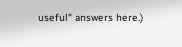useful" answers here.)